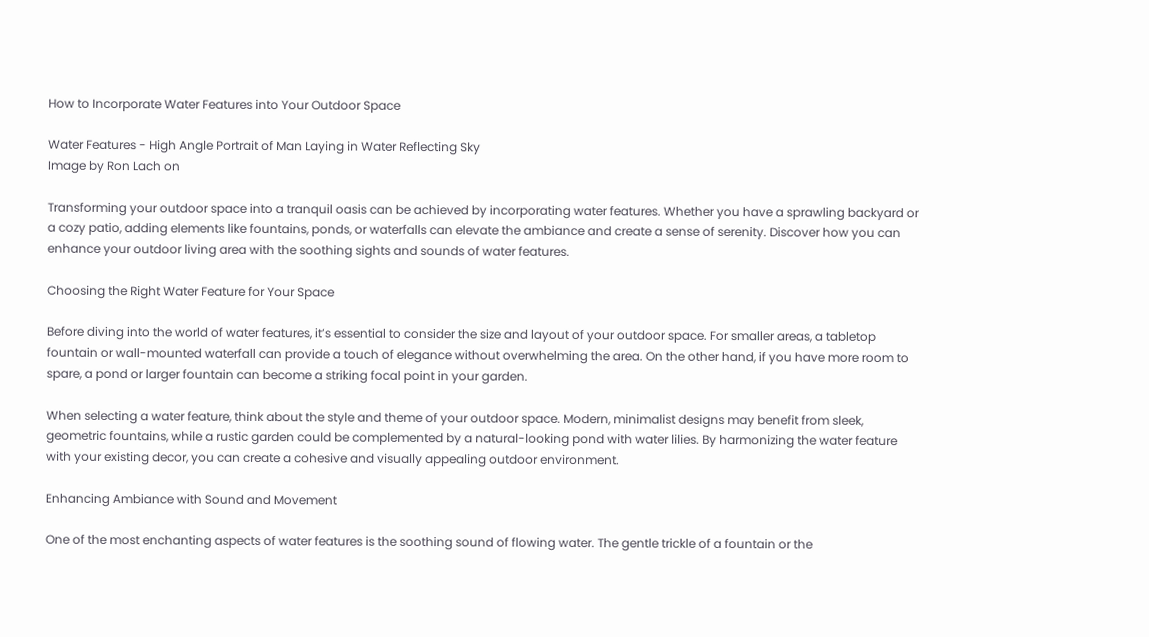How to Incorporate Water Features into Your Outdoor Space

Water Features - High Angle Portrait of Man Laying in Water Reflecting Sky
Image by Ron Lach on

Transforming your outdoor space into a tranquil oasis can be achieved by incorporating water features. Whether you have a sprawling backyard or a cozy patio, adding elements like fountains, ponds, or waterfalls can elevate the ambiance and create a sense of serenity. Discover how you can enhance your outdoor living area with the soothing sights and sounds of water features.

Choosing the Right Water Feature for Your Space

Before diving into the world of water features, it’s essential to consider the size and layout of your outdoor space. For smaller areas, a tabletop fountain or wall-mounted waterfall can provide a touch of elegance without overwhelming the area. On the other hand, if you have more room to spare, a pond or larger fountain can become a striking focal point in your garden.

When selecting a water feature, think about the style and theme of your outdoor space. Modern, minimalist designs may benefit from sleek, geometric fountains, while a rustic garden could be complemented by a natural-looking pond with water lilies. By harmonizing the water feature with your existing decor, you can create a cohesive and visually appealing outdoor environment.

Enhancing Ambiance with Sound and Movement

One of the most enchanting aspects of water features is the soothing sound of flowing water. The gentle trickle of a fountain or the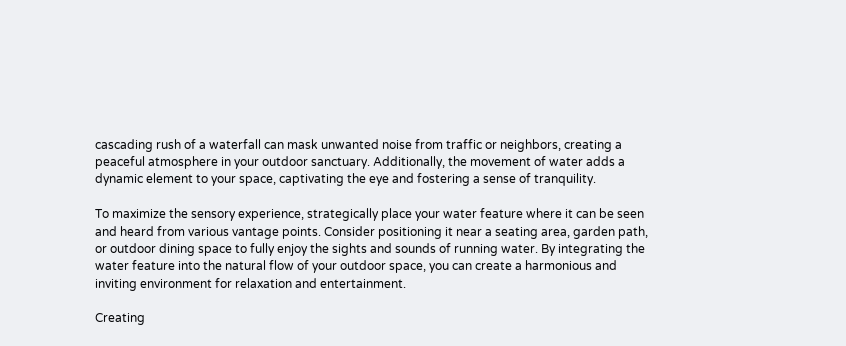cascading rush of a waterfall can mask unwanted noise from traffic or neighbors, creating a peaceful atmosphere in your outdoor sanctuary. Additionally, the movement of water adds a dynamic element to your space, captivating the eye and fostering a sense of tranquility.

To maximize the sensory experience, strategically place your water feature where it can be seen and heard from various vantage points. Consider positioning it near a seating area, garden path, or outdoor dining space to fully enjoy the sights and sounds of running water. By integrating the water feature into the natural flow of your outdoor space, you can create a harmonious and inviting environment for relaxation and entertainment.

Creating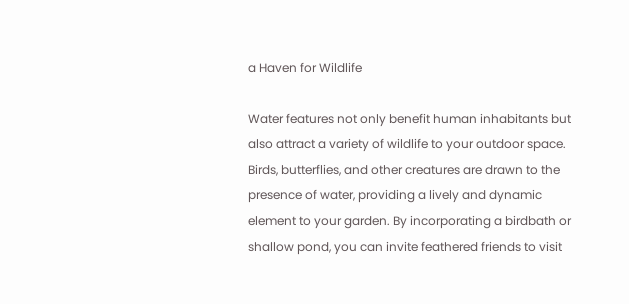a Haven for Wildlife

Water features not only benefit human inhabitants but also attract a variety of wildlife to your outdoor space. Birds, butterflies, and other creatures are drawn to the presence of water, providing a lively and dynamic element to your garden. By incorporating a birdbath or shallow pond, you can invite feathered friends to visit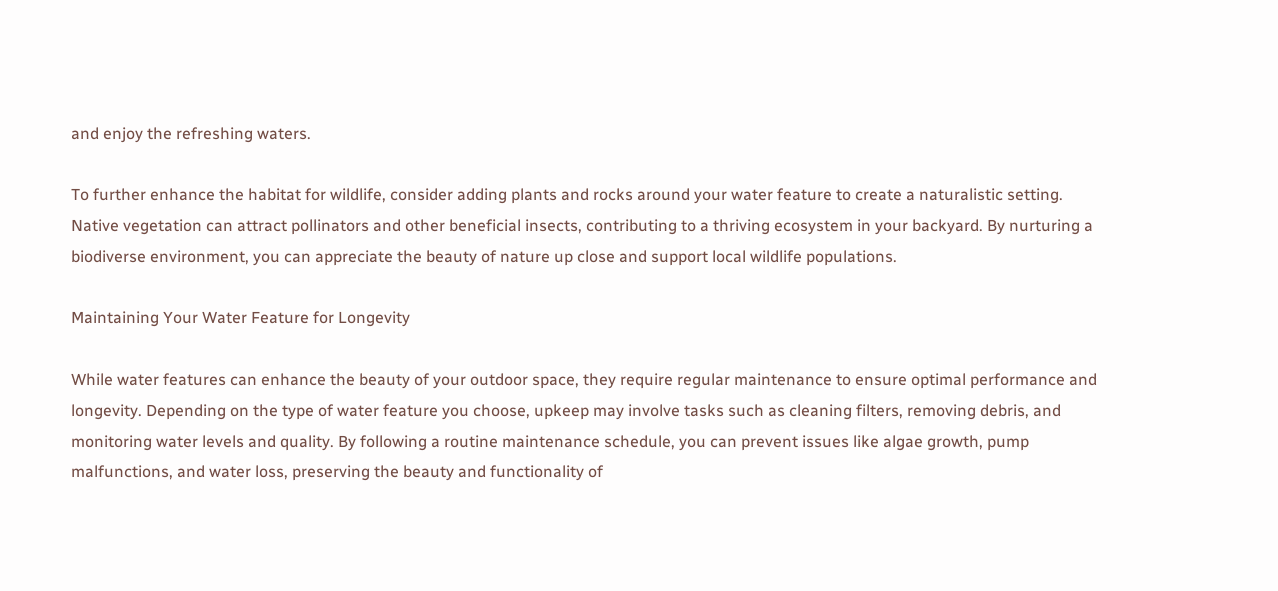and enjoy the refreshing waters.

To further enhance the habitat for wildlife, consider adding plants and rocks around your water feature to create a naturalistic setting. Native vegetation can attract pollinators and other beneficial insects, contributing to a thriving ecosystem in your backyard. By nurturing a biodiverse environment, you can appreciate the beauty of nature up close and support local wildlife populations.

Maintaining Your Water Feature for Longevity

While water features can enhance the beauty of your outdoor space, they require regular maintenance to ensure optimal performance and longevity. Depending on the type of water feature you choose, upkeep may involve tasks such as cleaning filters, removing debris, and monitoring water levels and quality. By following a routine maintenance schedule, you can prevent issues like algae growth, pump malfunctions, and water loss, preserving the beauty and functionality of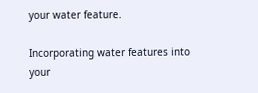your water feature.

Incorporating water features into your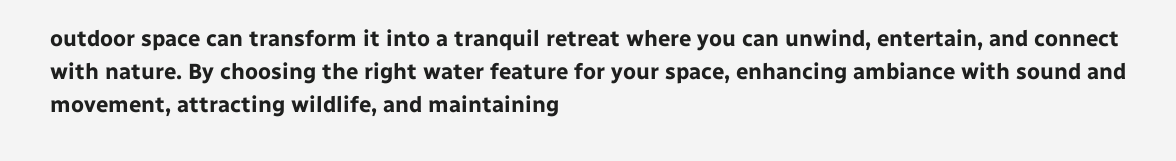outdoor space can transform it into a tranquil retreat where you can unwind, entertain, and connect with nature. By choosing the right water feature for your space, enhancing ambiance with sound and movement, attracting wildlife, and maintaining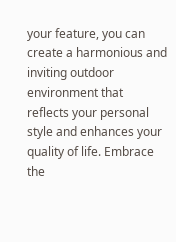your feature, you can create a harmonious and inviting outdoor environment that reflects your personal style and enhances your quality of life. Embrace the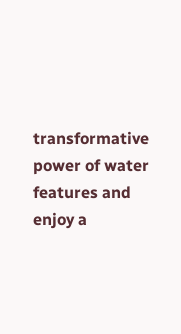transformative power of water features and enjoy a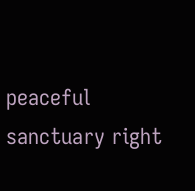peaceful sanctuary right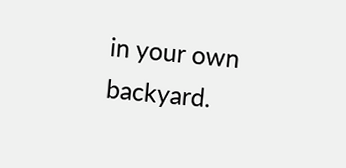in your own backyard.